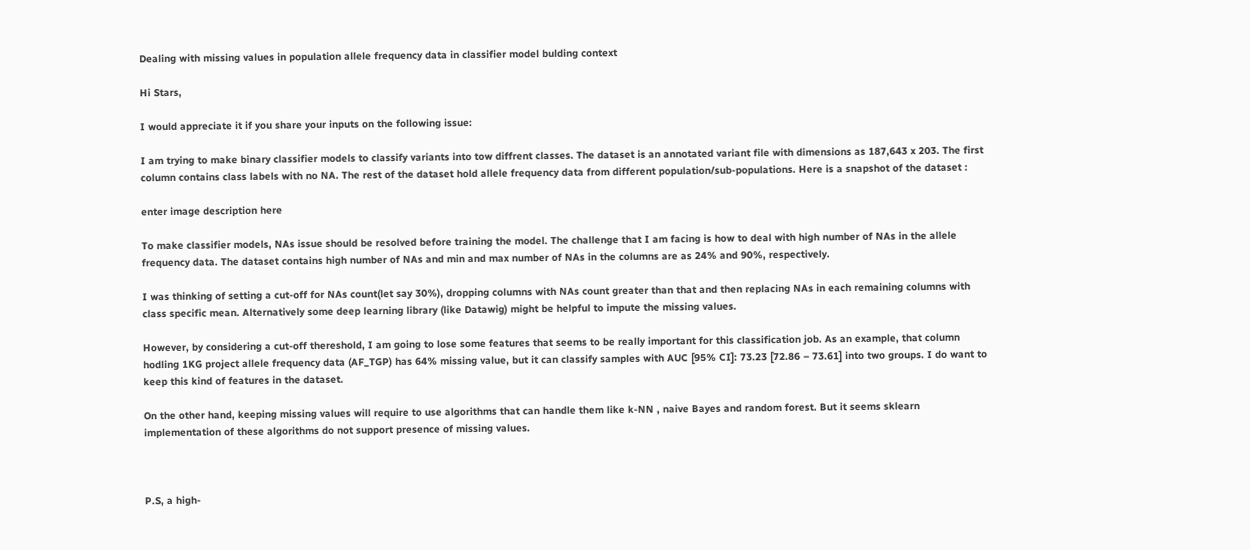Dealing with missing values in population allele frequency data in classifier model bulding context

Hi Stars,

I would appreciate it if you share your inputs on the following issue:

I am trying to make binary classifier models to classify variants into tow diffrent classes. The dataset is an annotated variant file with dimensions as 187,643 x 203. The first column contains class labels with no NA. The rest of the dataset hold allele frequency data from different population/sub-populations. Here is a snapshot of the dataset :

enter image description here

To make classifier models, NAs issue should be resolved before training the model. The challenge that I am facing is how to deal with high number of NAs in the allele frequency data. The dataset contains high number of NAs and min and max number of NAs in the columns are as 24% and 90%, respectively.

I was thinking of setting a cut-off for NAs count(let say 30%), dropping columns with NAs count greater than that and then replacing NAs in each remaining columns with class specific mean. Alternatively some deep learning library (like Datawig) might be helpful to impute the missing values.

However, by considering a cut-off thereshold, I am going to lose some features that seems to be really important for this classification job. As an example, that column hodling 1KG project allele frequency data (AF_TGP) has 64% missing value, but it can classify samples with AUC [95% CI]: 73.23 [72.86 – 73.61] into two groups. I do want to keep this kind of features in the dataset.

On the other hand, keeping missing values will require to use algorithms that can handle them like k-NN , naive Bayes and random forest. But it seems sklearn implementation of these algorithms do not support presence of missing values.



P.S, a high-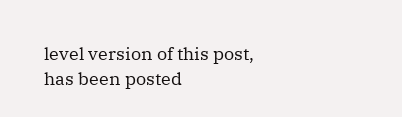level version of this post, has been posted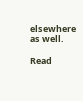elsewhere as well.

Read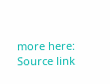more here: Source link